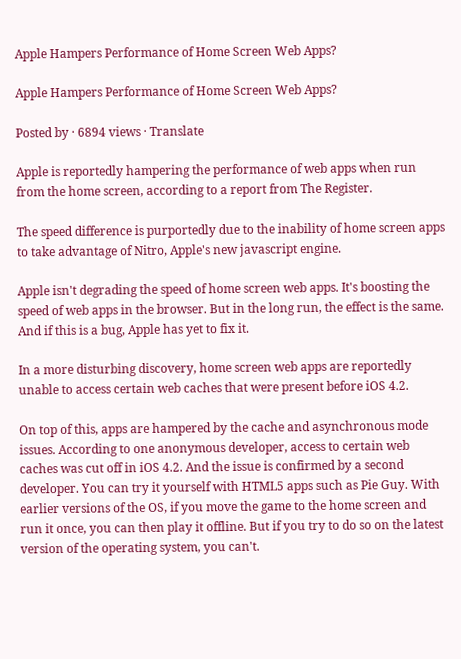Apple Hampers Performance of Home Screen Web Apps?

Apple Hampers Performance of Home Screen Web Apps?

Posted by · 6894 views · Translate

Apple is reportedly hampering the performance of web apps when run from the home screen, according to a report from The Register.

The speed difference is purportedly due to the inability of home screen apps to take advantage of Nitro, Apple's new javascript engine.

Apple isn't degrading the speed of home screen web apps. It's boosting the speed of web apps in the browser. But in the long run, the effect is the same. And if this is a bug, Apple has yet to fix it.

In a more disturbing discovery, home screen web apps are reportedly unable to access certain web caches that were present before iOS 4.2.

On top of this, apps are hampered by the cache and asynchronous mode issues. According to one anonymous developer, access to certain web caches was cut off in iOS 4.2. And the issue is confirmed by a second developer. You can try it yourself with HTML5 apps such as Pie Guy. With earlier versions of the OS, if you move the game to the home screen and run it once, you can then play it offline. But if you try to do so on the latest version of the operating system, you can't.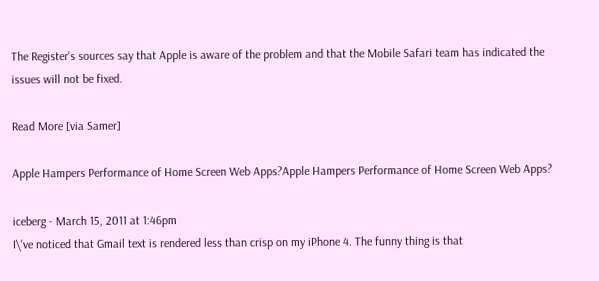The Register's sources say that Apple is aware of the problem and that the Mobile Safari team has indicated the issues will not be fixed.

Read More [via Samer]

Apple Hampers Performance of Home Screen Web Apps?Apple Hampers Performance of Home Screen Web Apps?

iceberg - March 15, 2011 at 1:46pm
I\'ve noticed that Gmail text is rendered less than crisp on my iPhone 4. The funny thing is that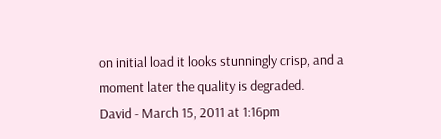on initial load it looks stunningly crisp, and a moment later the quality is degraded.
David - March 15, 2011 at 1:16pm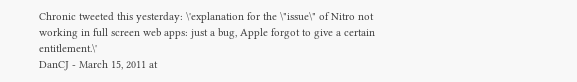Chronic tweeted this yesterday: \'explanation for the \"issue\" of Nitro not working in full screen web apps: just a bug, Apple forgot to give a certain entitlement.\'
DanCJ - March 15, 2011 at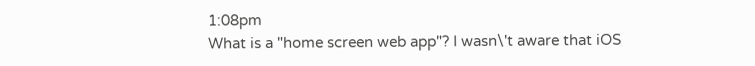1:08pm
What is a "home screen web app"? I wasn\'t aware that iOS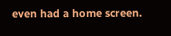even had a home screen.